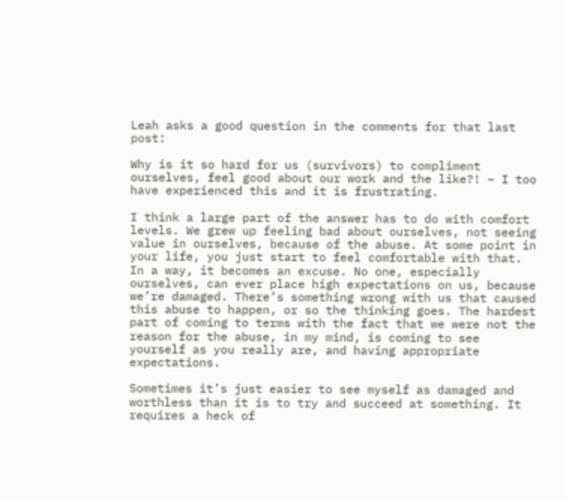Leah asks a good question in the comments for that last post:

Why is it so hard for us (survivors) to compliment ourselves, feel good about our work and the like?! – I too have experienced this and it is frustrating.

I think a large part of the answer has to do with comfort levels. We grew up feeling bad about ourselves, not seeing value in ourselves, because of the abuse. At some point in your life, you just start to feel comfortable with that. In a way, it becomes an excuse. No one, especially ourselves, can ever place high expectations on us, because we’re damaged. There’s something wrong with us that caused this abuse to happen, or so the thinking goes. The hardest part of coming to terms with the fact that we were not the reason for the abuse, in my mind, is coming to see yourself as you really are, and having appropriate expectations.

Sometimes it’s just easier to see myself as damaged and worthless than it is to try and succeed at something. It requires a heck of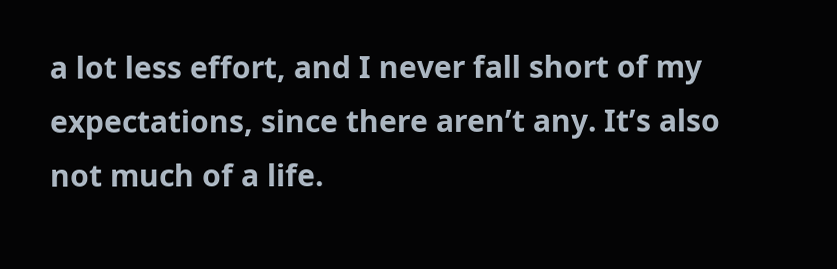a lot less effort, and I never fall short of my expectations, since there aren’t any. It’s also not much of a life.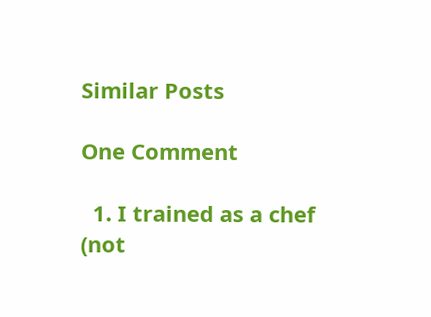Similar Posts

One Comment

  1. I trained as a chef (not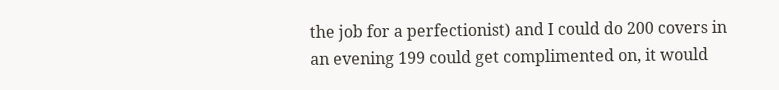the job for a perfectionist) and I could do 200 covers in an evening 199 could get complimented on, it would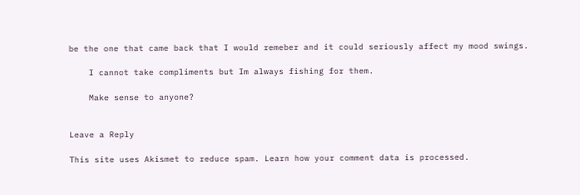be the one that came back that I would remeber and it could seriously affect my mood swings.

    I cannot take compliments but Im always fishing for them.

    Make sense to anyone?


Leave a Reply

This site uses Akismet to reduce spam. Learn how your comment data is processed.